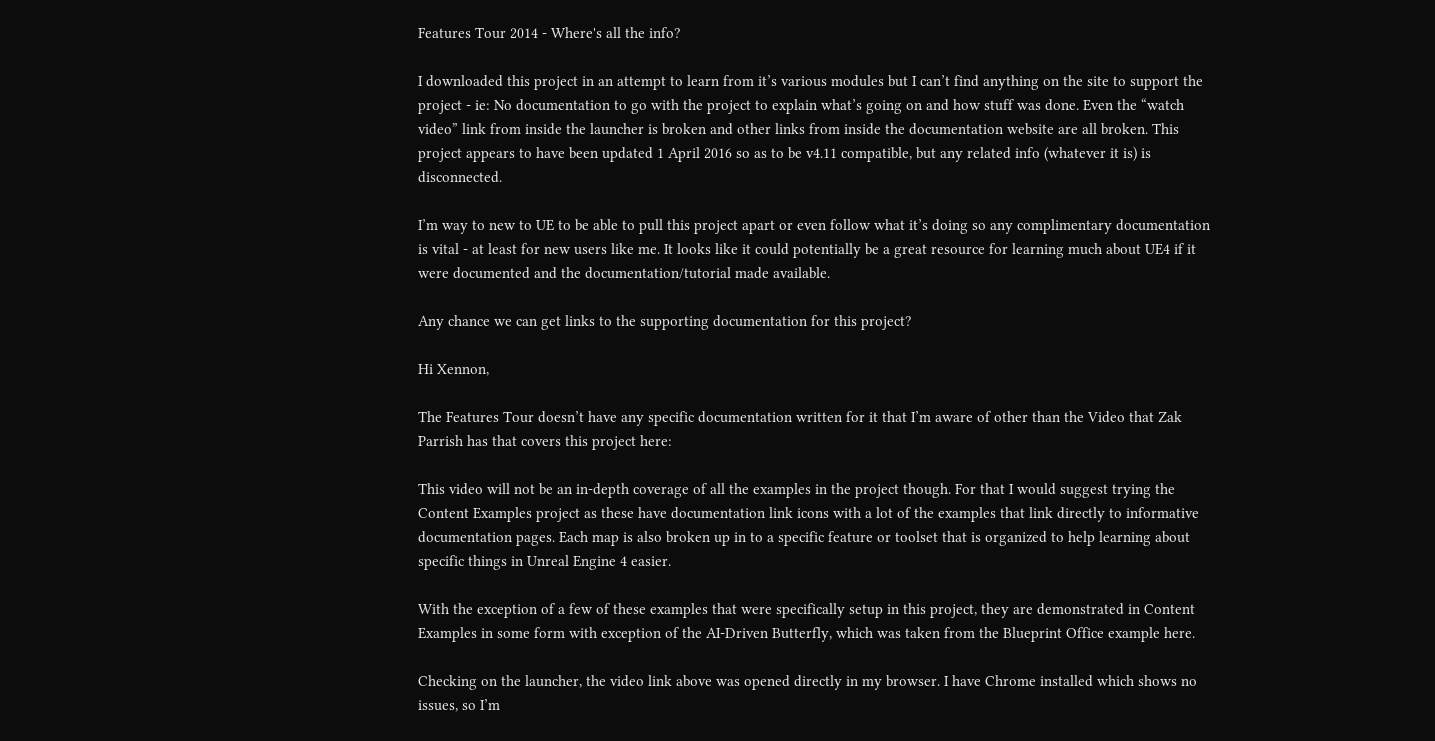Features Tour 2014 - Where's all the info?

I downloaded this project in an attempt to learn from it’s various modules but I can’t find anything on the site to support the project - ie: No documentation to go with the project to explain what’s going on and how stuff was done. Even the “watch video” link from inside the launcher is broken and other links from inside the documentation website are all broken. This project appears to have been updated 1 April 2016 so as to be v4.11 compatible, but any related info (whatever it is) is disconnected.

I’m way to new to UE to be able to pull this project apart or even follow what it’s doing so any complimentary documentation is vital - at least for new users like me. It looks like it could potentially be a great resource for learning much about UE4 if it were documented and the documentation/tutorial made available.

Any chance we can get links to the supporting documentation for this project?

Hi Xennon,

The Features Tour doesn’t have any specific documentation written for it that I’m aware of other than the Video that Zak Parrish has that covers this project here:

This video will not be an in-depth coverage of all the examples in the project though. For that I would suggest trying the Content Examples project as these have documentation link icons with a lot of the examples that link directly to informative documentation pages. Each map is also broken up in to a specific feature or toolset that is organized to help learning about specific things in Unreal Engine 4 easier.

With the exception of a few of these examples that were specifically setup in this project, they are demonstrated in Content Examples in some form with exception of the AI-Driven Butterfly, which was taken from the Blueprint Office example here.

Checking on the launcher, the video link above was opened directly in my browser. I have Chrome installed which shows no issues, so I’m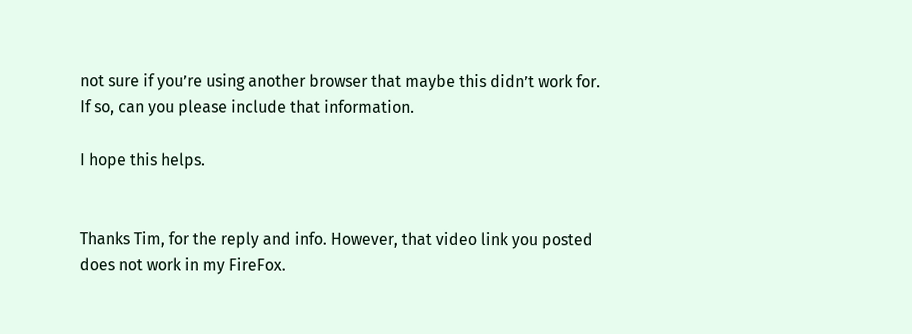not sure if you’re using another browser that maybe this didn’t work for. If so, can you please include that information.

I hope this helps.


Thanks Tim, for the reply and info. However, that video link you posted does not work in my FireFox.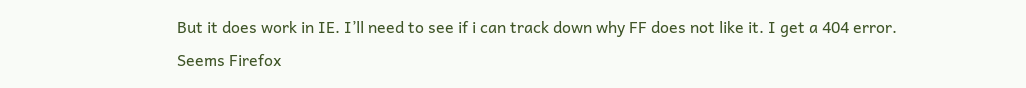But it does work in IE. I’ll need to see if i can track down why FF does not like it. I get a 404 error.
Seems Firefox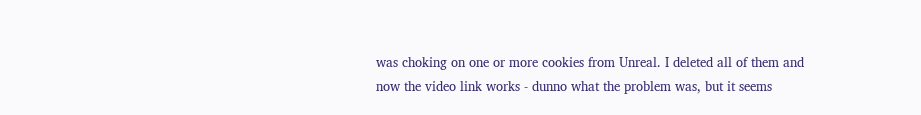was choking on one or more cookies from Unreal. I deleted all of them and now the video link works - dunno what the problem was, but it seems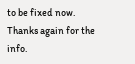to be fixed now. Thanks again for the info.